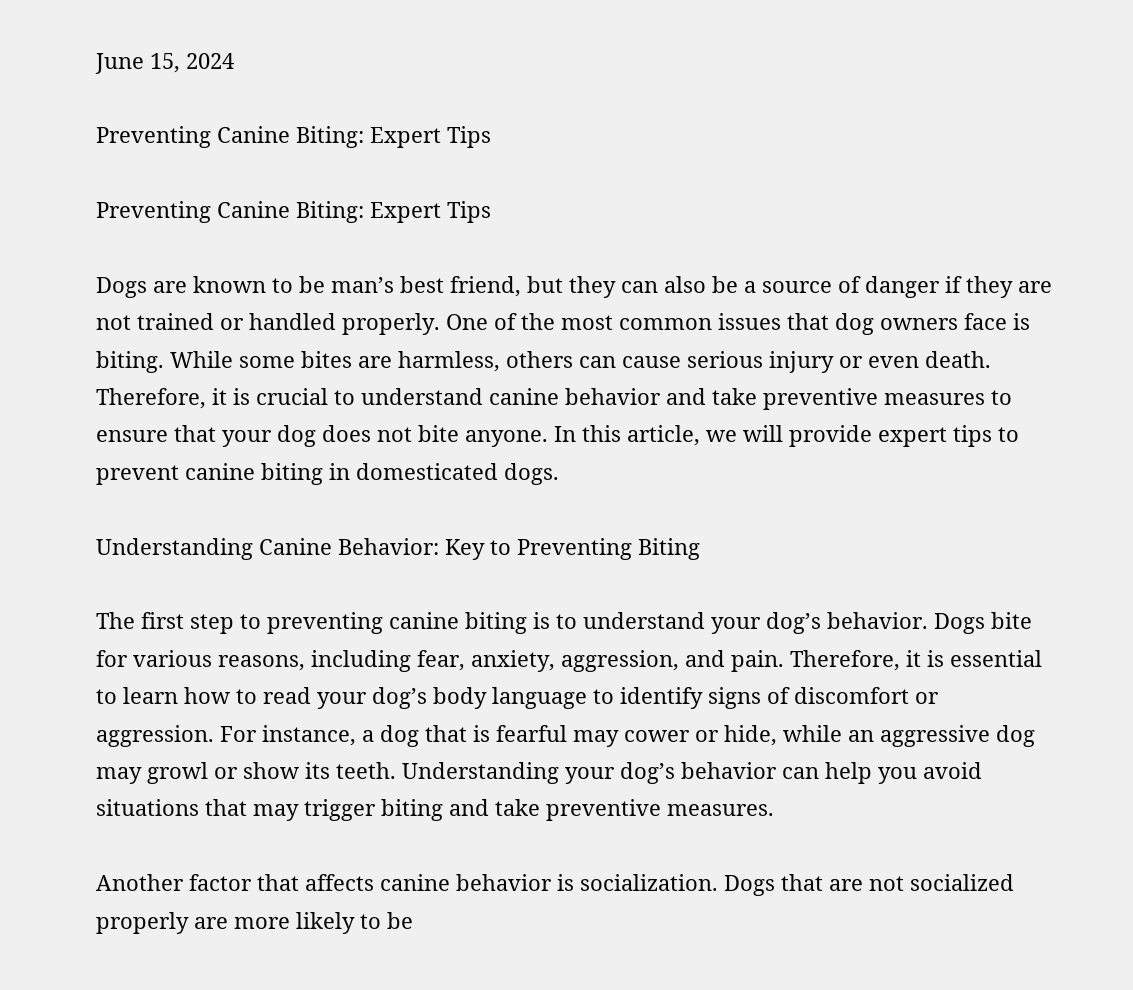June 15, 2024

Preventing Canine Biting: Expert Tips

Preventing Canine Biting: Expert Tips

Dogs are known to be man’s best friend, but they can also be a source of danger if they are not trained or handled properly. One of the most common issues that dog owners face is biting. While some bites are harmless, others can cause serious injury or even death. Therefore, it is crucial to understand canine behavior and take preventive measures to ensure that your dog does not bite anyone. In this article, we will provide expert tips to prevent canine biting in domesticated dogs.

Understanding Canine Behavior: Key to Preventing Biting

The first step to preventing canine biting is to understand your dog’s behavior. Dogs bite for various reasons, including fear, anxiety, aggression, and pain. Therefore, it is essential to learn how to read your dog’s body language to identify signs of discomfort or aggression. For instance, a dog that is fearful may cower or hide, while an aggressive dog may growl or show its teeth. Understanding your dog’s behavior can help you avoid situations that may trigger biting and take preventive measures.

Another factor that affects canine behavior is socialization. Dogs that are not socialized properly are more likely to be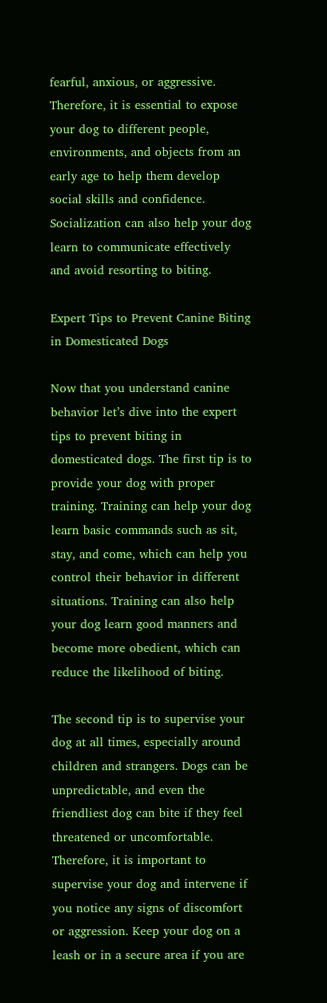fearful, anxious, or aggressive. Therefore, it is essential to expose your dog to different people, environments, and objects from an early age to help them develop social skills and confidence. Socialization can also help your dog learn to communicate effectively and avoid resorting to biting.

Expert Tips to Prevent Canine Biting in Domesticated Dogs

Now that you understand canine behavior let’s dive into the expert tips to prevent biting in domesticated dogs. The first tip is to provide your dog with proper training. Training can help your dog learn basic commands such as sit, stay, and come, which can help you control their behavior in different situations. Training can also help your dog learn good manners and become more obedient, which can reduce the likelihood of biting.

The second tip is to supervise your dog at all times, especially around children and strangers. Dogs can be unpredictable, and even the friendliest dog can bite if they feel threatened or uncomfortable. Therefore, it is important to supervise your dog and intervene if you notice any signs of discomfort or aggression. Keep your dog on a leash or in a secure area if you are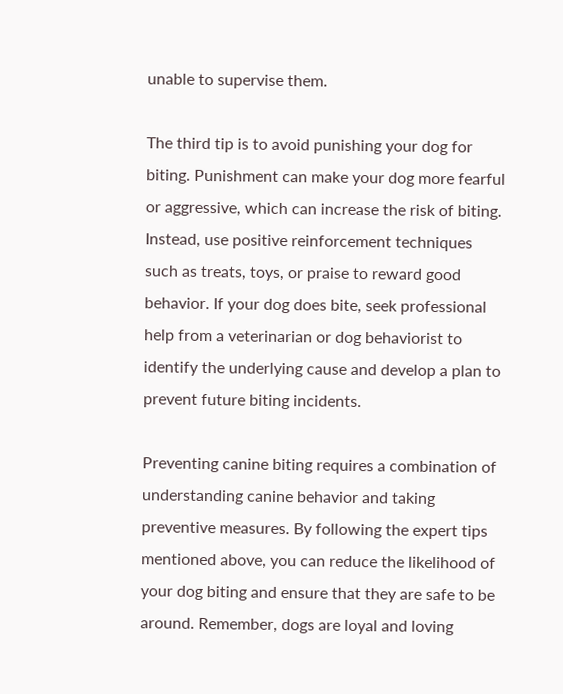unable to supervise them.

The third tip is to avoid punishing your dog for biting. Punishment can make your dog more fearful or aggressive, which can increase the risk of biting. Instead, use positive reinforcement techniques such as treats, toys, or praise to reward good behavior. If your dog does bite, seek professional help from a veterinarian or dog behaviorist to identify the underlying cause and develop a plan to prevent future biting incidents.

Preventing canine biting requires a combination of understanding canine behavior and taking preventive measures. By following the expert tips mentioned above, you can reduce the likelihood of your dog biting and ensure that they are safe to be around. Remember, dogs are loyal and loving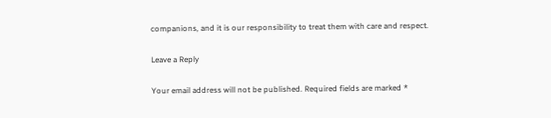companions, and it is our responsibility to treat them with care and respect.

Leave a Reply

Your email address will not be published. Required fields are marked *